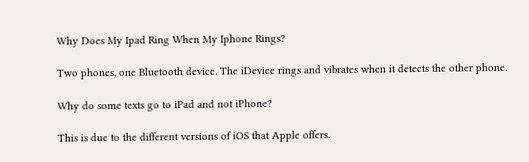Why Does My Ipad Ring When My Iphone Rings?

Two phones, one Bluetooth device. The iDevice rings and vibrates when it detects the other phone.

Why do some texts go to iPad and not iPhone?

This is due to the different versions of iOS that Apple offers.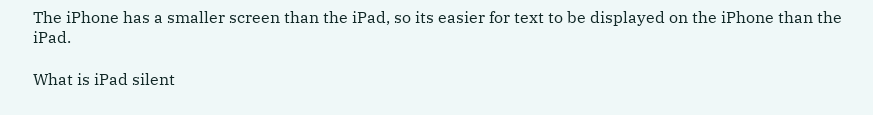The iPhone has a smaller screen than the iPad, so its easier for text to be displayed on the iPhone than the iPad.

What is iPad silent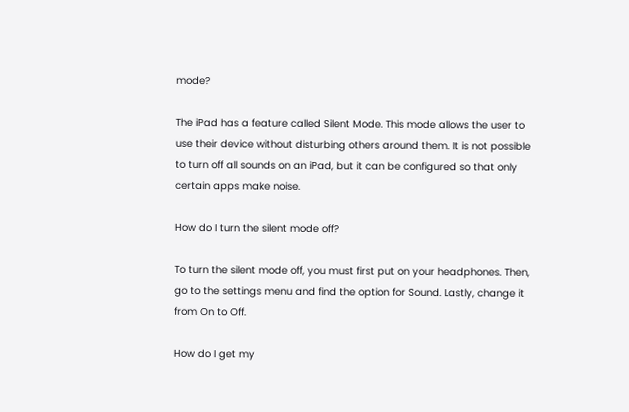mode?

The iPad has a feature called Silent Mode. This mode allows the user to use their device without disturbing others around them. It is not possible to turn off all sounds on an iPad, but it can be configured so that only certain apps make noise.

How do I turn the silent mode off?

To turn the silent mode off, you must first put on your headphones. Then, go to the settings menu and find the option for Sound. Lastly, change it from On to Off.

How do I get my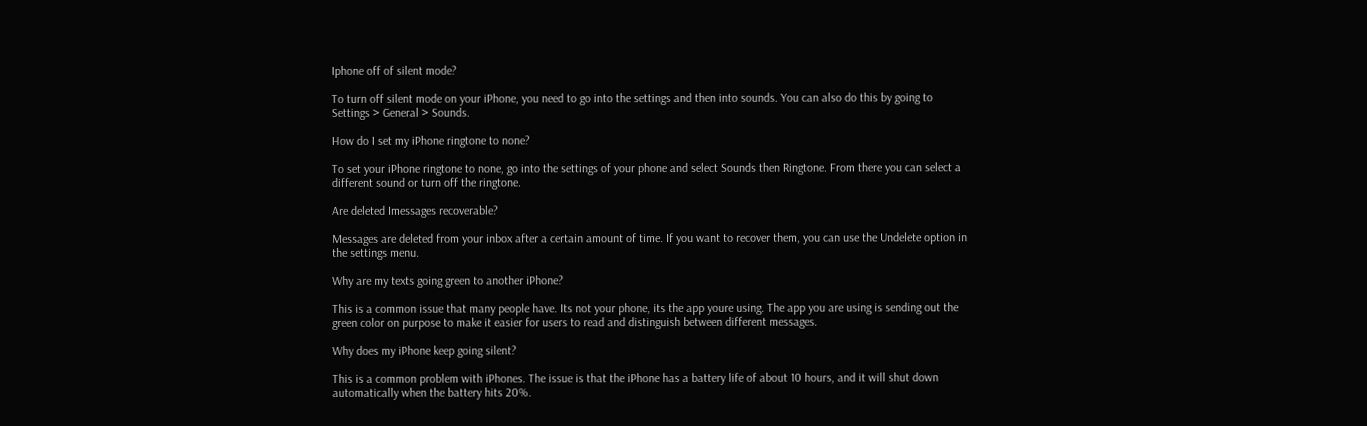Iphone off of silent mode?

To turn off silent mode on your iPhone, you need to go into the settings and then into sounds. You can also do this by going to Settings > General > Sounds.

How do I set my iPhone ringtone to none?

To set your iPhone ringtone to none, go into the settings of your phone and select Sounds then Ringtone. From there you can select a different sound or turn off the ringtone.

Are deleted Imessages recoverable?

Messages are deleted from your inbox after a certain amount of time. If you want to recover them, you can use the Undelete option in the settings menu.

Why are my texts going green to another iPhone?

This is a common issue that many people have. Its not your phone, its the app youre using. The app you are using is sending out the green color on purpose to make it easier for users to read and distinguish between different messages.

Why does my iPhone keep going silent?

This is a common problem with iPhones. The issue is that the iPhone has a battery life of about 10 hours, and it will shut down automatically when the battery hits 20%.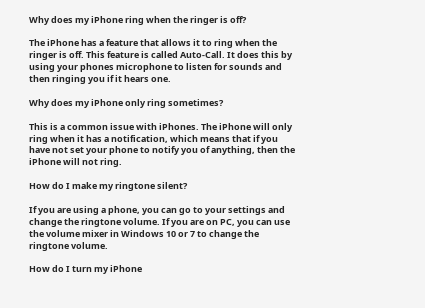Why does my iPhone ring when the ringer is off?

The iPhone has a feature that allows it to ring when the ringer is off. This feature is called Auto-Call. It does this by using your phones microphone to listen for sounds and then ringing you if it hears one.

Why does my iPhone only ring sometimes?

This is a common issue with iPhones. The iPhone will only ring when it has a notification, which means that if you have not set your phone to notify you of anything, then the iPhone will not ring.

How do I make my ringtone silent?

If you are using a phone, you can go to your settings and change the ringtone volume. If you are on PC, you can use the volume mixer in Windows 10 or 7 to change the ringtone volume.

How do I turn my iPhone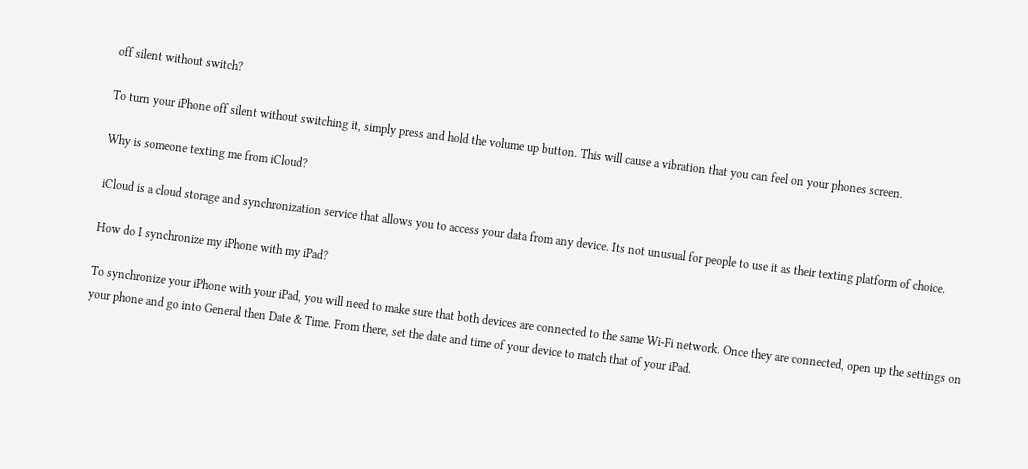off silent without switch?

To turn your iPhone off silent without switching it, simply press and hold the volume up button. This will cause a vibration that you can feel on your phones screen.

Why is someone texting me from iCloud?

iCloud is a cloud storage and synchronization service that allows you to access your data from any device. Its not unusual for people to use it as their texting platform of choice.

How do I synchronize my iPhone with my iPad?

To synchronize your iPhone with your iPad, you will need to make sure that both devices are connected to the same Wi-Fi network. Once they are connected, open up the settings on your phone and go into General then Date & Time. From there, set the date and time of your device to match that of your iPad.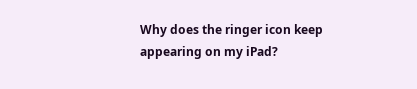Why does the ringer icon keep appearing on my iPad?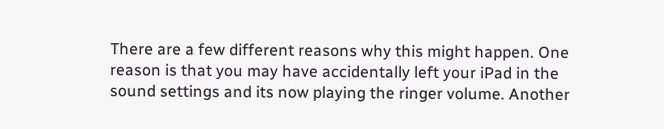There are a few different reasons why this might happen. One reason is that you may have accidentally left your iPad in the sound settings and its now playing the ringer volume. Another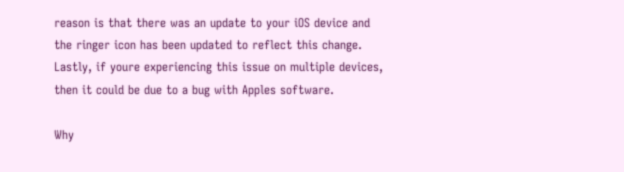reason is that there was an update to your iOS device and the ringer icon has been updated to reflect this change. Lastly, if youre experiencing this issue on multiple devices, then it could be due to a bug with Apples software.

Why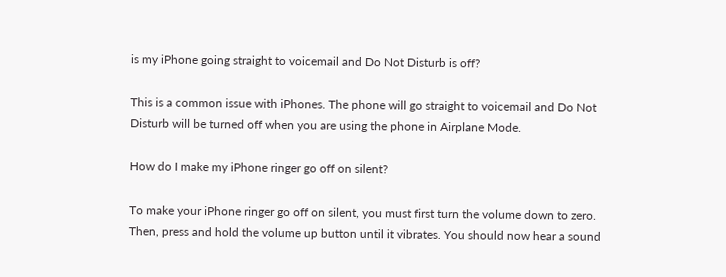is my iPhone going straight to voicemail and Do Not Disturb is off?

This is a common issue with iPhones. The phone will go straight to voicemail and Do Not Disturb will be turned off when you are using the phone in Airplane Mode.

How do I make my iPhone ringer go off on silent?

To make your iPhone ringer go off on silent, you must first turn the volume down to zero. Then, press and hold the volume up button until it vibrates. You should now hear a sound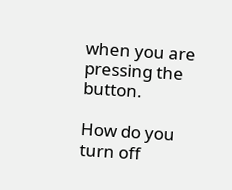when you are pressing the button.

How do you turn off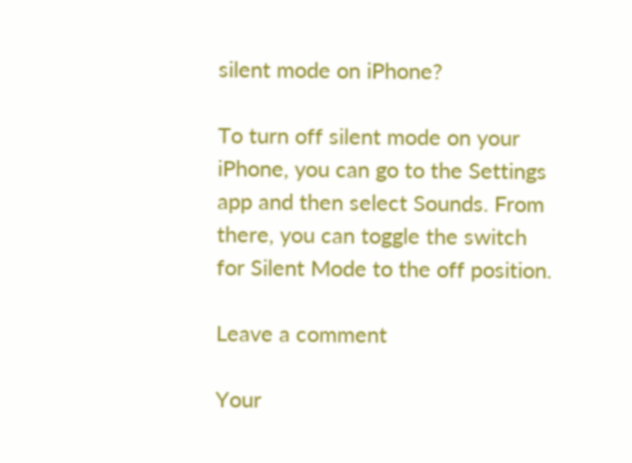silent mode on iPhone?

To turn off silent mode on your iPhone, you can go to the Settings app and then select Sounds. From there, you can toggle the switch for Silent Mode to the off position.

Leave a comment

Your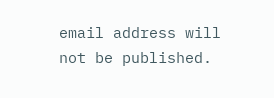email address will not be published.